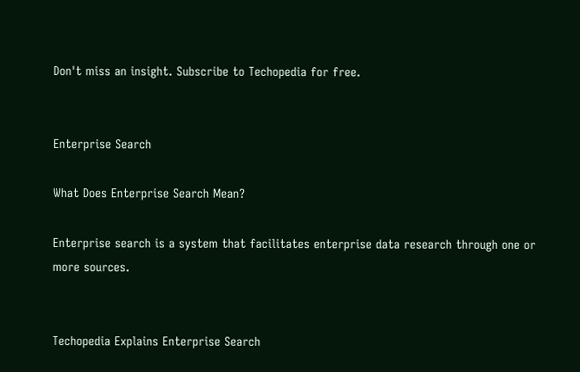Don't miss an insight. Subscribe to Techopedia for free.


Enterprise Search

What Does Enterprise Search Mean?

Enterprise search is a system that facilitates enterprise data research through one or more sources.


Techopedia Explains Enterprise Search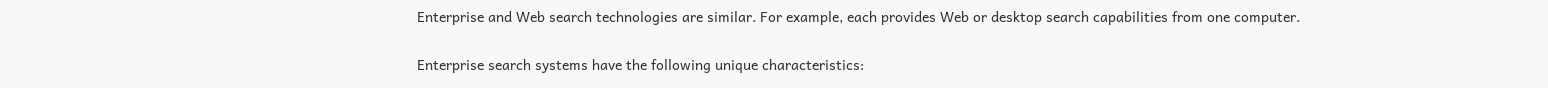Enterprise and Web search technologies are similar. For example, each provides Web or desktop search capabilities from one computer.

Enterprise search systems have the following unique characteristics: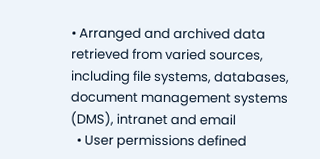• Arranged and archived data retrieved from varied sources, including file systems, databases, document management systems (DMS), intranet and email
  • User permissions defined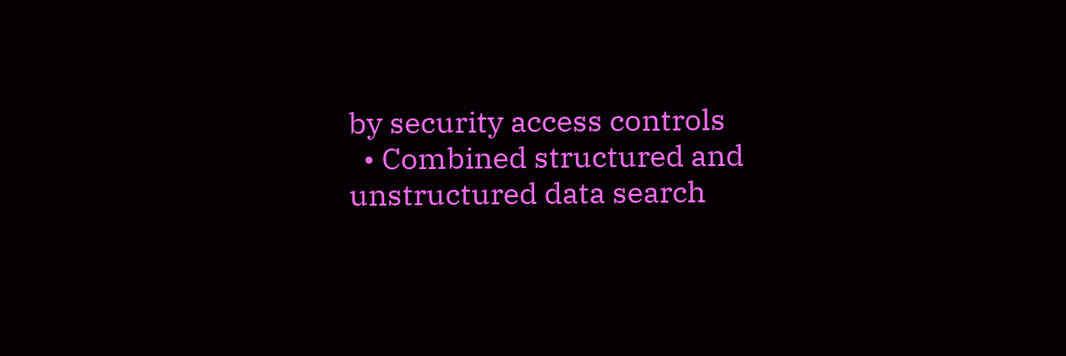by security access controls
  • Combined structured and unstructured data search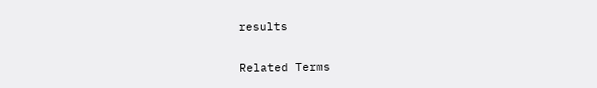results

Related Terms